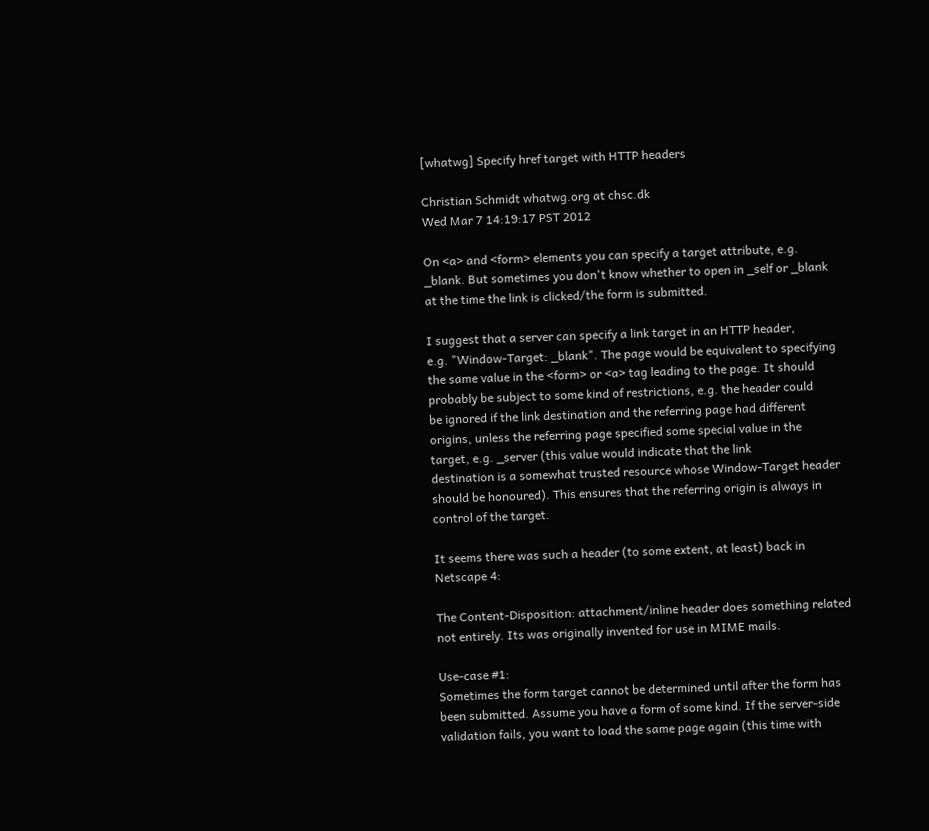[whatwg] Specify href target with HTTP headers

Christian Schmidt whatwg.org at chsc.dk
Wed Mar 7 14:19:17 PST 2012

On <a> and <form> elements you can specify a target attribute, e.g.
_blank. But sometimes you don't know whether to open in _self or _blank
at the time the link is clicked/the form is submitted.

I suggest that a server can specify a link target in an HTTP header,
e.g. "Window-Target: _blank". The page would be equivalent to specifying
the same value in the <form> or <a> tag leading to the page. It should
probably be subject to some kind of restrictions, e.g. the header could
be ignored if the link destination and the referring page had different
origins, unless the referring page specified some special value in the
target, e.g. _server (this value would indicate that the link
destination is a somewhat trusted resource whose Window-Target header
should be honoured). This ensures that the referring origin is always in
control of the target.

It seems there was such a header (to some extent, at least) back in
Netscape 4:

The Content-Disposition: attachment/inline header does something related
not entirely. Its was originally invented for use in MIME mails.

Use-case #1:
Sometimes the form target cannot be determined until after the form has
been submitted. Assume you have a form of some kind. If the server-side
validation fails, you want to load the same page again (this time with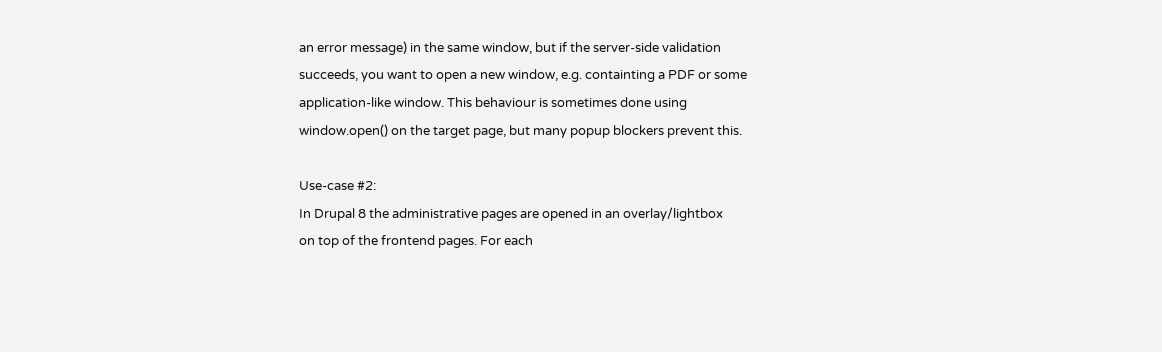an error message) in the same window, but if the server-side validation
succeeds, you want to open a new window, e.g. containting a PDF or some
application-like window. This behaviour is sometimes done using
window.open() on the target page, but many popup blockers prevent this.

Use-case #2:
In Drupal 8 the administrative pages are opened in an overlay/lightbox
on top of the frontend pages. For each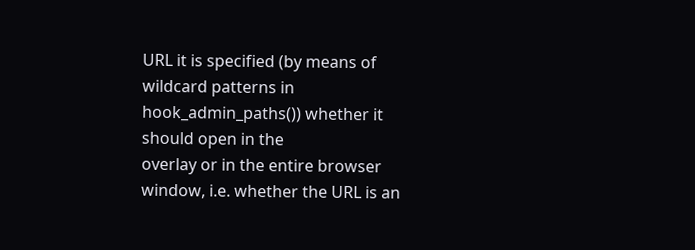URL it is specified (by means of
wildcard patterns in hook_admin_paths()) whether it should open in the
overlay or in the entire browser window, i.e. whether the URL is an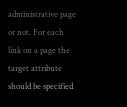administrative page or not. For each link on a page the target attribute
should be specified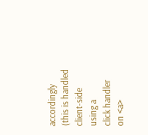accordingly (this is handled client-side using a
click handler on <a>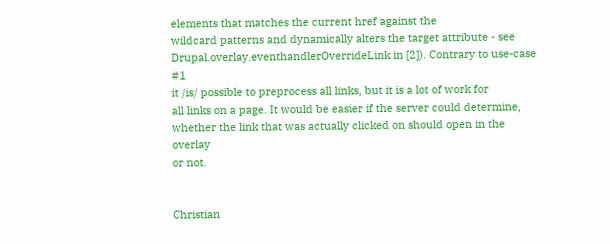elements that matches the current href against the
wildcard patterns and dynamically alters the target attribute - see
Drupal.overlay.eventhandlerOverrideLink in [2]). Contrary to use-case #1
it /is/ possible to preprocess all links, but it is a lot of work for
all links on a page. It would be easier if the server could determine,
whether the link that was actually clicked on should open in the overlay
or not.


Christian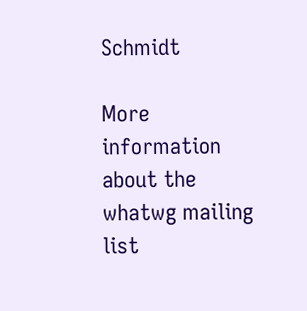Schmidt

More information about the whatwg mailing list